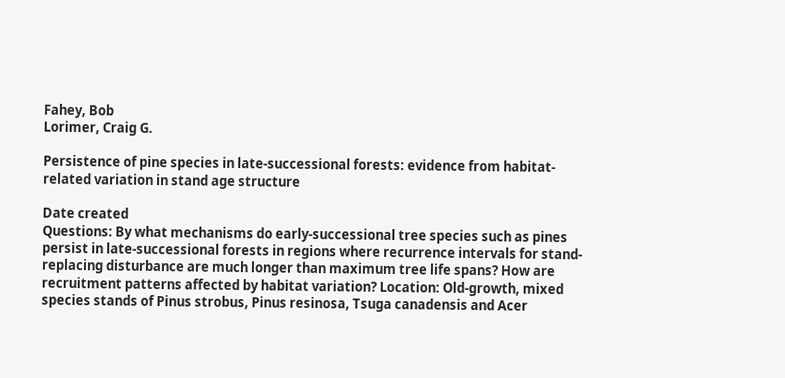Fahey, Bob
Lorimer, Craig G.

Persistence of pine species in late-successional forests: evidence from habitat-related variation in stand age structure

Date created
Questions: By what mechanisms do early-successional tree species such as pines persist in late-successional forests in regions where recurrence intervals for stand-replacing disturbance are much longer than maximum tree life spans? How are recruitment patterns affected by habitat variation? Location: Old-growth, mixed species stands of Pinus strobus, Pinus resinosa, Tsuga canadensis and Acer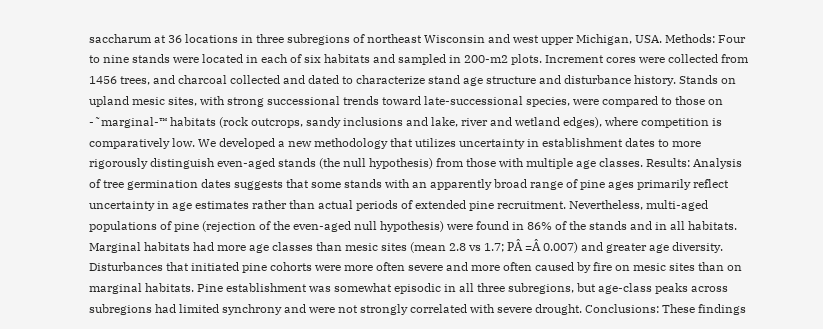saccharum at 36 locations in three subregions of northeast Wisconsin and west upper Michigan, USA. Methods: Four to nine stands were located in each of six habitats and sampled in 200-m2 plots. Increment cores were collected from 1456 trees, and charcoal collected and dated to characterize stand age structure and disturbance history. Stands on upland mesic sites, with strong successional trends toward late-successional species, were compared to those on -˜marginal-™ habitats (rock outcrops, sandy inclusions and lake, river and wetland edges), where competition is comparatively low. We developed a new methodology that utilizes uncertainty in establishment dates to more rigorously distinguish even-aged stands (the null hypothesis) from those with multiple age classes. Results: Analysis of tree germination dates suggests that some stands with an apparently broad range of pine ages primarily reflect uncertainty in age estimates rather than actual periods of extended pine recruitment. Nevertheless, multi-aged populations of pine (rejection of the even-aged null hypothesis) were found in 86% of the stands and in all habitats. Marginal habitats had more age classes than mesic sites (mean 2.8 vs 1.7; PÂ =Â 0.007) and greater age diversity. Disturbances that initiated pine cohorts were more often severe and more often caused by fire on mesic sites than on marginal habitats. Pine establishment was somewhat episodic in all three subregions, but age-class peaks across subregions had limited synchrony and were not strongly correlated with severe drought. Conclusions: These findings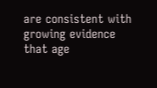are consistent with growing evidence that age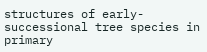structures of early-successional tree species in primary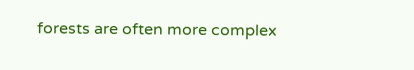forests are often more complex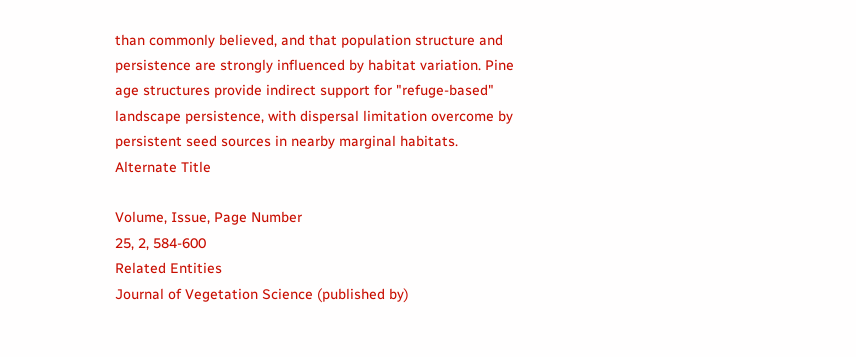than commonly believed, and that population structure and persistence are strongly influenced by habitat variation. Pine age structures provide indirect support for "refuge-based" landscape persistence, with dispersal limitation overcome by persistent seed sources in nearby marginal habitats.
Alternate Title

Volume, Issue, Page Number
25, 2, 584-600
Related Entities
Journal of Vegetation Science (published by)